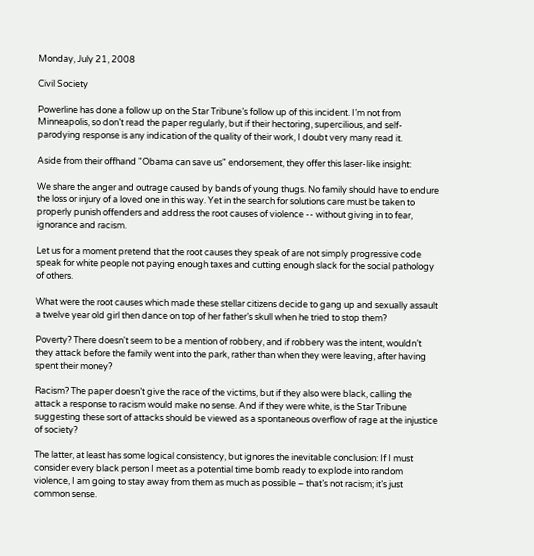Monday, July 21, 2008

Civil Society

Powerline has done a follow up on the Star Tribune’s follow up of this incident. I’m not from Minneapolis, so don’t read the paper regularly, but if their hectoring, supercilious, and self-parodying response is any indication of the quality of their work, I doubt very many read it.

Aside from their offhand "Obama can save us" endorsement, they offer this laser-like insight:

We share the anger and outrage caused by bands of young thugs. No family should have to endure the loss or injury of a loved one in this way. Yet in the search for solutions care must be taken to properly punish offenders and address the root causes of violence -- without giving in to fear, ignorance and racism.

Let us for a moment pretend that the root causes they speak of are not simply progressive code speak for white people not paying enough taxes and cutting enough slack for the social pathology of others.

What were the root causes which made these stellar citizens decide to gang up and sexually assault a twelve year old girl then dance on top of her father’s skull when he tried to stop them?

Poverty? There doesn't seem to be a mention of robbery, and if robbery was the intent, wouldn’t they attack before the family went into the park, rather than when they were leaving, after having spent their money?

Racism? The paper doesn’t give the race of the victims, but if they also were black, calling the attack a response to racism would make no sense. And if they were white, is the Star Tribune suggesting these sort of attacks should be viewed as a spontaneous overflow of rage at the injustice of society?

The latter, at least has some logical consistency, but ignores the inevitable conclusion: If I must consider every black person I meet as a potential time bomb ready to explode into random violence, I am going to stay away from them as much as possible – that’s not racism; it’s just common sense.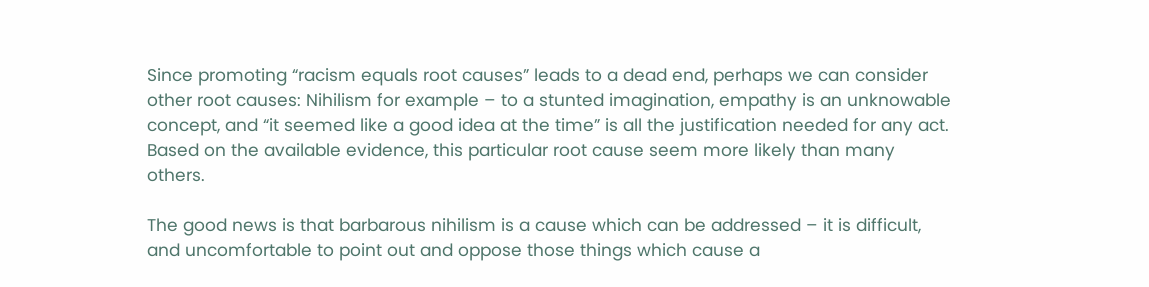Since promoting “racism equals root causes” leads to a dead end, perhaps we can consider other root causes: Nihilism for example – to a stunted imagination, empathy is an unknowable concept, and “it seemed like a good idea at the time” is all the justification needed for any act. Based on the available evidence, this particular root cause seem more likely than many others.

The good news is that barbarous nihilism is a cause which can be addressed – it is difficult, and uncomfortable to point out and oppose those things which cause a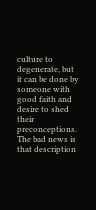culture to degenerate, but it can be done by someone with good faith and desire to shed their preconceptions. The bad news is that description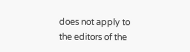does not apply to the editors of the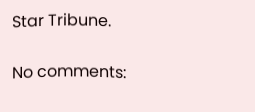Star Tribune.

No comments: